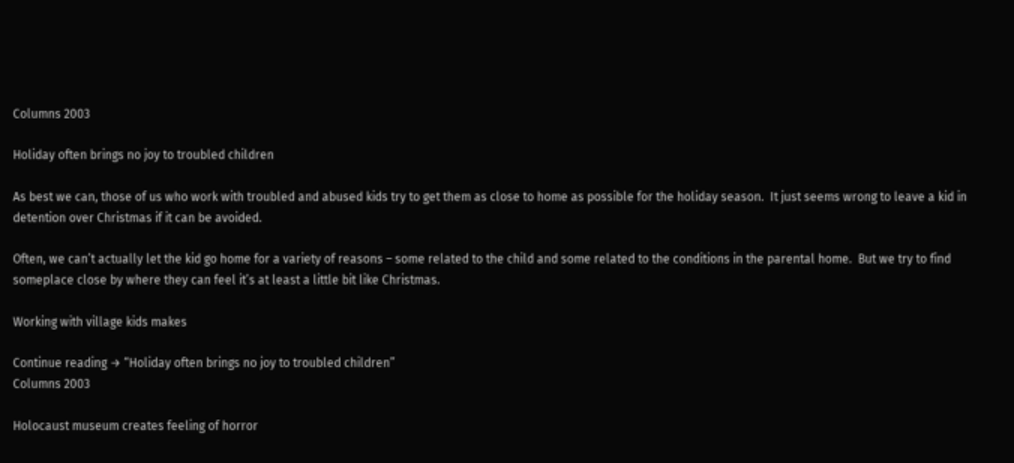Columns 2003

Holiday often brings no joy to troubled children

As best we can, those of us who work with troubled and abused kids try to get them as close to home as possible for the holiday season.  It just seems wrong to leave a kid in detention over Christmas if it can be avoided.

Often, we can’t actually let the kid go home for a variety of reasons – some related to the child and some related to the conditions in the parental home.  But we try to find someplace close by where they can feel it’s at least a little bit like Christmas.

Working with village kids makes

Continue reading → “Holiday often brings no joy to troubled children”
Columns 2003

Holocaust museum creates feeling of horror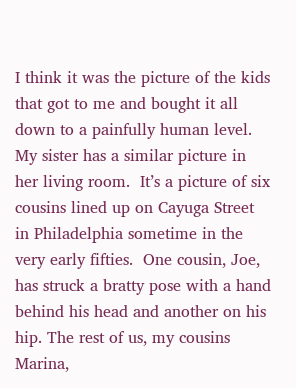I think it was the picture of the kids that got to me and bought it all down to a painfully human level.  My sister has a similar picture in her living room.  It’s a picture of six cousins lined up on Cayuga Street in Philadelphia sometime in the very early fifties.  One cousin, Joe, has struck a bratty pose with a hand behind his head and another on his hip. The rest of us, my cousins Marina,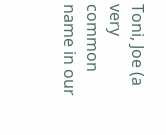Toni, Joe (a very common name in our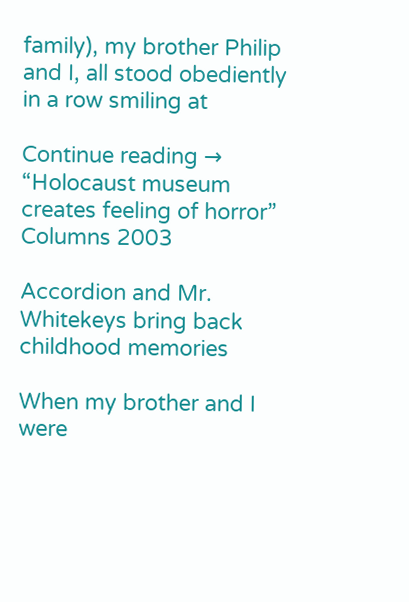family), my brother Philip and I, all stood obediently in a row smiling at

Continue reading → “Holocaust museum creates feeling of horror”
Columns 2003

Accordion and Mr. Whitekeys bring back childhood memories

When my brother and I were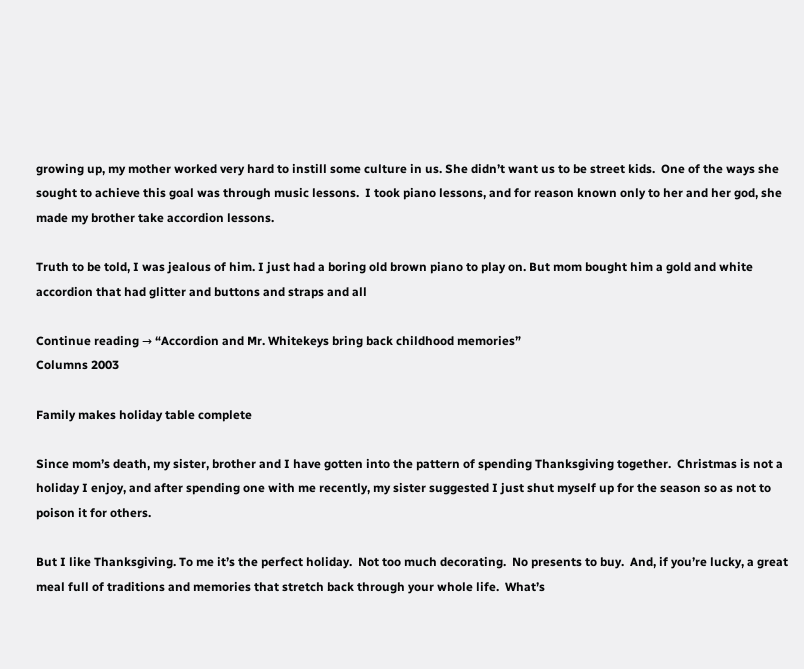growing up, my mother worked very hard to instill some culture in us. She didn’t want us to be street kids.  One of the ways she sought to achieve this goal was through music lessons.  I took piano lessons, and for reason known only to her and her god, she made my brother take accordion lessons.

Truth to be told, I was jealous of him. I just had a boring old brown piano to play on. But mom bought him a gold and white accordion that had glitter and buttons and straps and all

Continue reading → “Accordion and Mr. Whitekeys bring back childhood memories”
Columns 2003

Family makes holiday table complete

Since mom’s death, my sister, brother and I have gotten into the pattern of spending Thanksgiving together.  Christmas is not a holiday I enjoy, and after spending one with me recently, my sister suggested I just shut myself up for the season so as not to poison it for others.

But I like Thanksgiving. To me it’s the perfect holiday.  Not too much decorating.  No presents to buy.  And, if you’re lucky, a great meal full of traditions and memories that stretch back through your whole life.  What’s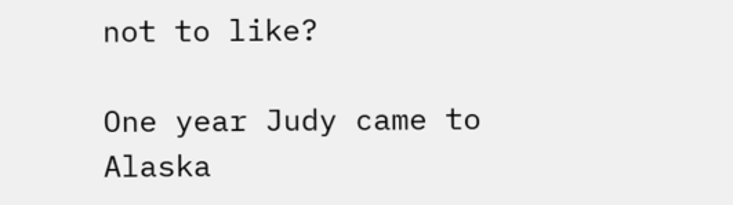not to like?

One year Judy came to Alaska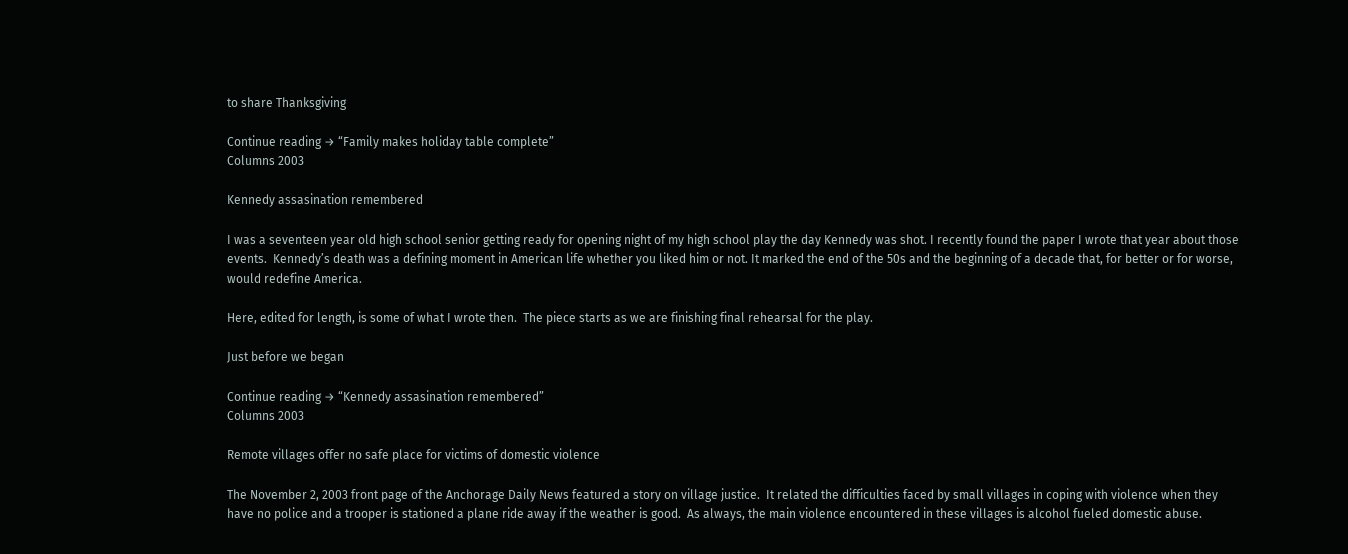to share Thanksgiving

Continue reading → “Family makes holiday table complete”
Columns 2003

Kennedy assasination remembered

I was a seventeen year old high school senior getting ready for opening night of my high school play the day Kennedy was shot. I recently found the paper I wrote that year about those events.  Kennedy’s death was a defining moment in American life whether you liked him or not. It marked the end of the 50s and the beginning of a decade that, for better or for worse, would redefine America.

Here, edited for length, is some of what I wrote then.  The piece starts as we are finishing final rehearsal for the play.

Just before we began

Continue reading → “Kennedy assasination remembered”
Columns 2003

Remote villages offer no safe place for victims of domestic violence

The November 2, 2003 front page of the Anchorage Daily News featured a story on village justice.  It related the difficulties faced by small villages in coping with violence when they have no police and a trooper is stationed a plane ride away if the weather is good.  As always, the main violence encountered in these villages is alcohol fueled domestic abuse.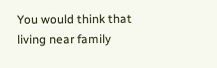You would think that living near family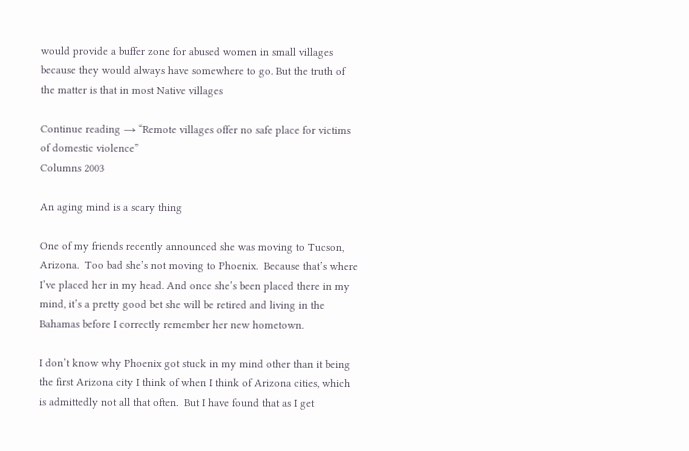would provide a buffer zone for abused women in small villages because they would always have somewhere to go. But the truth of the matter is that in most Native villages

Continue reading → “Remote villages offer no safe place for victims of domestic violence”
Columns 2003

An aging mind is a scary thing

One of my friends recently announced she was moving to Tucson, Arizona.  Too bad she’s not moving to Phoenix.  Because that’s where I’ve placed her in my head. And once she’s been placed there in my mind, it’s a pretty good bet she will be retired and living in the Bahamas before I correctly remember her new hometown.

I don’t know why Phoenix got stuck in my mind other than it being the first Arizona city I think of when I think of Arizona cities, which is admittedly not all that often.  But I have found that as I get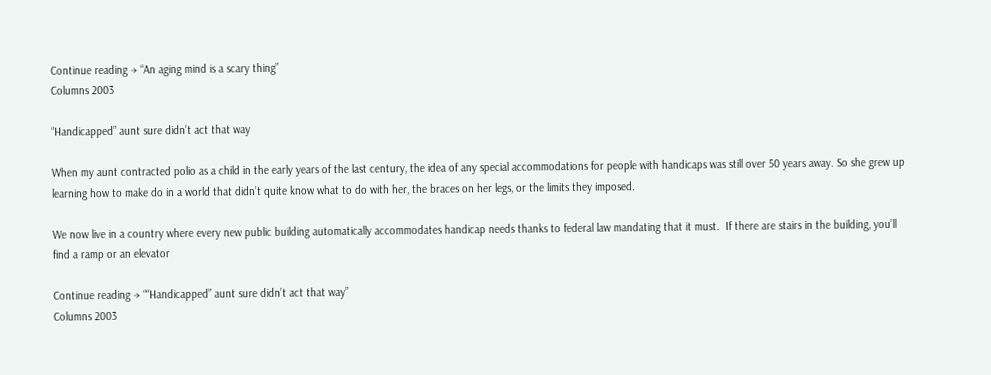Continue reading → “An aging mind is a scary thing”
Columns 2003

“Handicapped” aunt sure didn’t act that way

When my aunt contracted polio as a child in the early years of the last century, the idea of any special accommodations for people with handicaps was still over 50 years away. So she grew up learning how to make do in a world that didn’t quite know what to do with her, the braces on her legs, or the limits they imposed.

We now live in a country where every new public building automatically accommodates handicap needs thanks to federal law mandating that it must.  If there are stairs in the building, you’ll find a ramp or an elevator

Continue reading → ““Handicapped” aunt sure didn’t act that way”
Columns 2003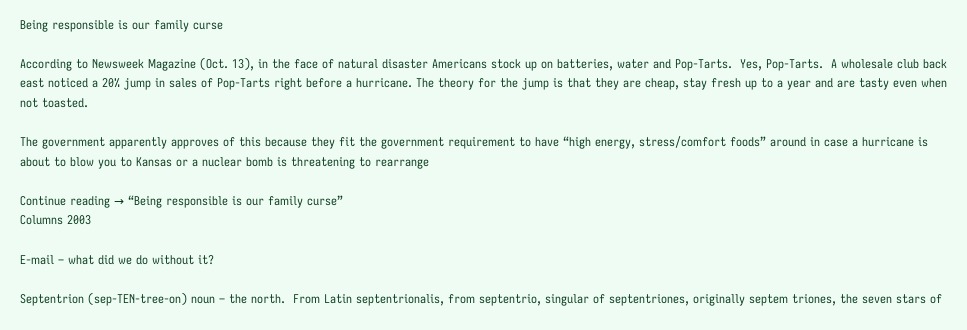Being responsible is our family curse

According to Newsweek Magazine (Oct. 13), in the face of natural disaster Americans stock up on batteries, water and Pop-Tarts.  Yes, Pop-Tarts.  A wholesale club back east noticed a 20% jump in sales of Pop-Tarts right before a hurricane. The theory for the jump is that they are cheap, stay fresh up to a year and are tasty even when not toasted.

The government apparently approves of this because they fit the government requirement to have “high energy, stress/comfort foods” around in case a hurricane is about to blow you to Kansas or a nuclear bomb is threatening to rearrange

Continue reading → “Being responsible is our family curse”
Columns 2003

E-mail – what did we do without it?

Septentrion (sep-TEN-tree-on) noun – the north.  From Latin septentrionalis, from septentrio, singular of septentriones, originally septem triones, the seven stars of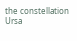the constellation Ursa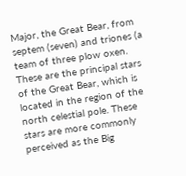Major, the Great Bear, from septem (seven) and triones (a team of three plow oxen. These are the principal stars of the Great Bear, which is located in the region of the north celestial pole. These stars are more commonly perceived as the Big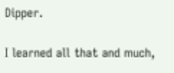Dipper.

I learned all that and much,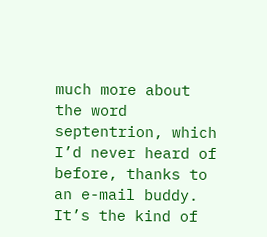much more about the word septentrion, which I’d never heard of before, thanks to an e-mail buddy.  It’s the kind of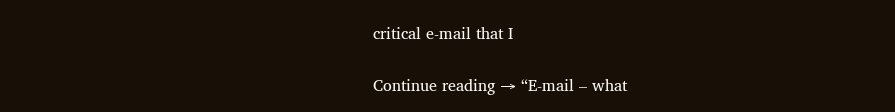critical e-mail that I

Continue reading → “E-mail – what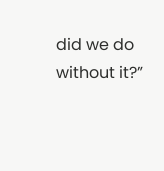did we do without it?”